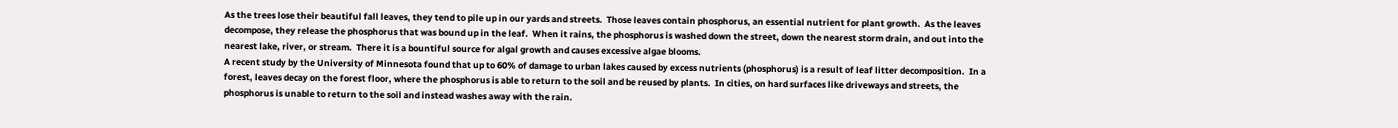As the trees lose their beautiful fall leaves, they tend to pile up in our yards and streets.  Those leaves contain phosphorus, an essential nutrient for plant growth.  As the leaves decompose, they release the phosphorus that was bound up in the leaf.  When it rains, the phosphorus is washed down the street, down the nearest storm drain, and out into the nearest lake, river, or stream.  There it is a bountiful source for algal growth and causes excessive algae blooms.
A recent study by the University of Minnesota found that up to 60% of damage to urban lakes caused by excess nutrients (phosphorus) is a result of leaf litter decomposition.  In a forest, leaves decay on the forest floor, where the phosphorus is able to return to the soil and be reused by plants.  In cities, on hard surfaces like driveways and streets, the phosphorus is unable to return to the soil and instead washes away with the rain.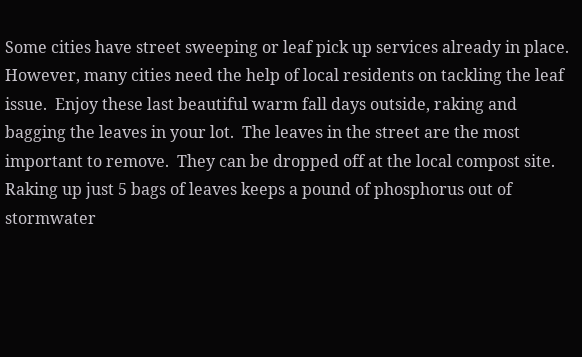Some cities have street sweeping or leaf pick up services already in place.  However, many cities need the help of local residents on tackling the leaf issue.  Enjoy these last beautiful warm fall days outside, raking and bagging the leaves in your lot.  The leaves in the street are the most important to remove.  They can be dropped off at the local compost site.  Raking up just 5 bags of leaves keeps a pound of phosphorus out of stormwater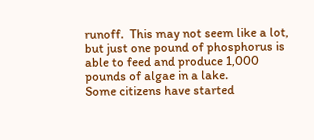runoff.  This may not seem like a lot, but just one pound of phosphorus is able to feed and produce 1,000 pounds of algae in a lake.
Some citizens have started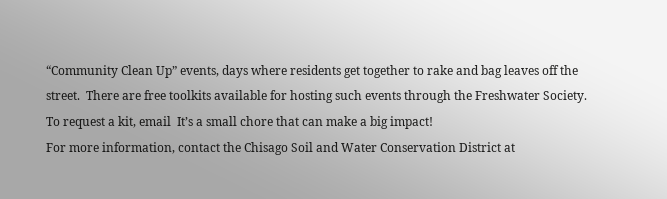“Community Clean Up” events, days where residents get together to rake and bag leaves off the street.  There are free toolkits available for hosting such events through the Freshwater Society.  To request a kit, email  It’s a small chore that can make a big impact!
For more information, contact the Chisago Soil and Water Conservation District at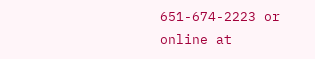651-674-2223 or online at